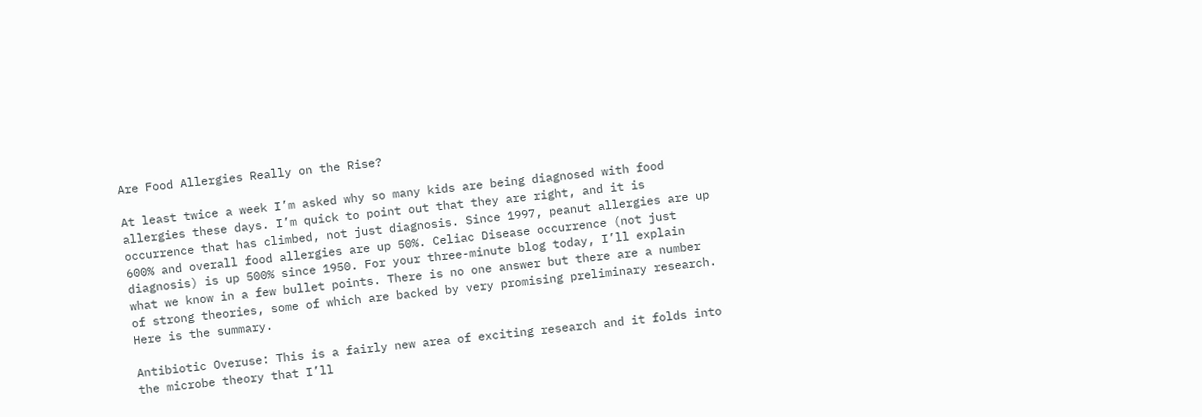Are Food Allergies Really on the Rise?

At least twice a week I’m asked why so many kids are being diagnosed with food allergies these days. I’m quick to point out that they are right, and it is occurrence that has climbed, not just diagnosis. Since 1997, peanut allergies are up 600% and overall food allergies are up 50%. Celiac Disease occurrence (not just diagnosis) is up 500% since 1950. For your three-minute blog today, I’ll explain what we know in a few bullet points. There is no one answer but there are a number of strong theories, some of which are backed by very promising preliminary research. Here is the summary.

Antibiotic Overuse: This is a fairly new area of exciting research and it folds into the microbe theory that I’ll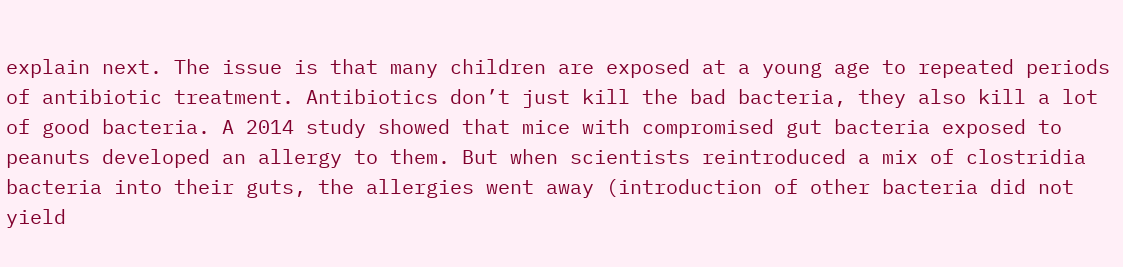explain next. The issue is that many children are exposed at a young age to repeated periods of antibiotic treatment. Antibiotics don’t just kill the bad bacteria, they also kill a lot of good bacteria. A 2014 study showed that mice with compromised gut bacteria exposed to peanuts developed an allergy to them. But when scientists reintroduced a mix of clostridia bacteria into their guts, the allergies went away (introduction of other bacteria did not yield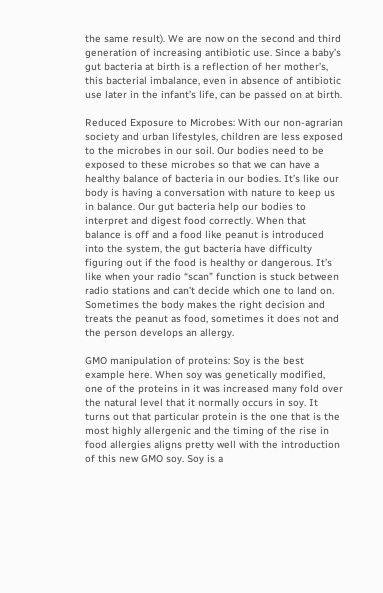the same result). We are now on the second and third generation of increasing antibiotic use. Since a baby’s gut bacteria at birth is a reflection of her mother’s, this bacterial imbalance, even in absence of antibiotic use later in the infant’s life, can be passed on at birth.

Reduced Exposure to Microbes: With our non-agrarian society and urban lifestyles, children are less exposed to the microbes in our soil. Our bodies need to be exposed to these microbes so that we can have a healthy balance of bacteria in our bodies. It’s like our body is having a conversation with nature to keep us in balance. Our gut bacteria help our bodies to interpret and digest food correctly. When that balance is off and a food like peanut is introduced into the system, the gut bacteria have difficulty figuring out if the food is healthy or dangerous. It’s like when your radio “scan” function is stuck between radio stations and can’t decide which one to land on. Sometimes the body makes the right decision and treats the peanut as food, sometimes it does not and the person develops an allergy.

GMO manipulation of proteins: Soy is the best example here. When soy was genetically modified, one of the proteins in it was increased many fold over the natural level that it normally occurs in soy. It turns out that particular protein is the one that is the most highly allergenic and the timing of the rise in food allergies aligns pretty well with the introduction of this new GMO soy. Soy is a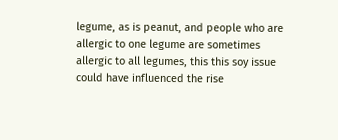legume, as is peanut, and people who are allergic to one legume are sometimes allergic to all legumes, this this soy issue could have influenced the rise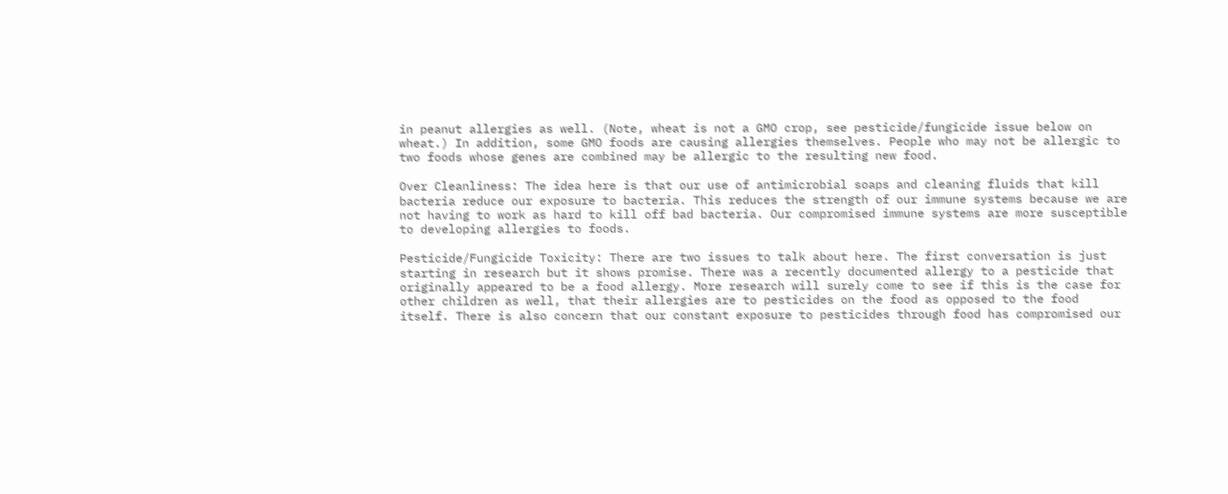in peanut allergies as well. (Note, wheat is not a GMO crop, see pesticide/fungicide issue below on wheat.) In addition, some GMO foods are causing allergies themselves. People who may not be allergic to two foods whose genes are combined may be allergic to the resulting new food.

Over Cleanliness: The idea here is that our use of antimicrobial soaps and cleaning fluids that kill bacteria reduce our exposure to bacteria. This reduces the strength of our immune systems because we are not having to work as hard to kill off bad bacteria. Our compromised immune systems are more susceptible to developing allergies to foods.

Pesticide/Fungicide Toxicity: There are two issues to talk about here. The first conversation is just starting in research but it shows promise. There was a recently documented allergy to a pesticide that originally appeared to be a food allergy. More research will surely come to see if this is the case for other children as well, that their allergies are to pesticides on the food as opposed to the food itself. There is also concern that our constant exposure to pesticides through food has compromised our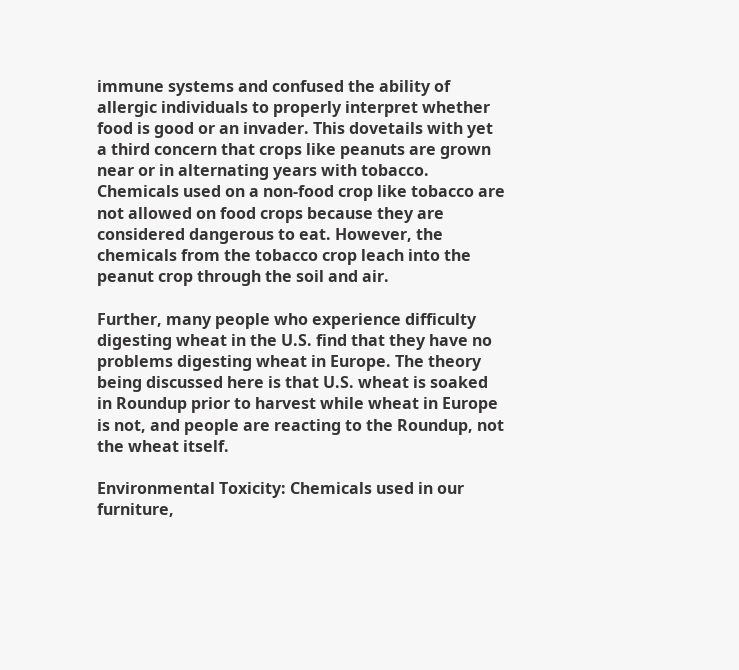immune systems and confused the ability of allergic individuals to properly interpret whether food is good or an invader. This dovetails with yet a third concern that crops like peanuts are grown near or in alternating years with tobacco. Chemicals used on a non-food crop like tobacco are not allowed on food crops because they are considered dangerous to eat. However, the chemicals from the tobacco crop leach into the peanut crop through the soil and air.

Further, many people who experience difficulty digesting wheat in the U.S. find that they have no problems digesting wheat in Europe. The theory being discussed here is that U.S. wheat is soaked in Roundup prior to harvest while wheat in Europe is not, and people are reacting to the Roundup, not the wheat itself.

Environmental Toxicity: Chemicals used in our furniture,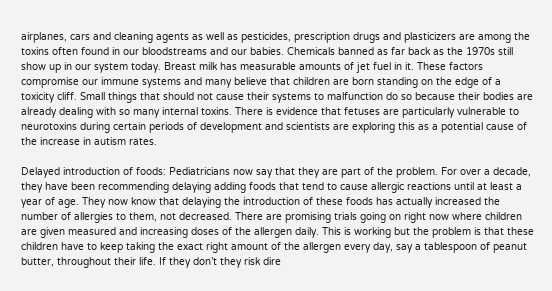airplanes, cars and cleaning agents as well as pesticides, prescription drugs and plasticizers are among the toxins often found in our bloodstreams and our babies. Chemicals banned as far back as the 1970s still show up in our system today. Breast milk has measurable amounts of jet fuel in it. These factors compromise our immune systems and many believe that children are born standing on the edge of a toxicity cliff. Small things that should not cause their systems to malfunction do so because their bodies are already dealing with so many internal toxins. There is evidence that fetuses are particularly vulnerable to neurotoxins during certain periods of development and scientists are exploring this as a potential cause of the increase in autism rates.

Delayed introduction of foods: Pediatricians now say that they are part of the problem. For over a decade, they have been recommending delaying adding foods that tend to cause allergic reactions until at least a year of age. They now know that delaying the introduction of these foods has actually increased the number of allergies to them, not decreased. There are promising trials going on right now where children are given measured and increasing doses of the allergen daily. This is working but the problem is that these children have to keep taking the exact right amount of the allergen every day, say a tablespoon of peanut butter, throughout their life. If they don’t they risk dire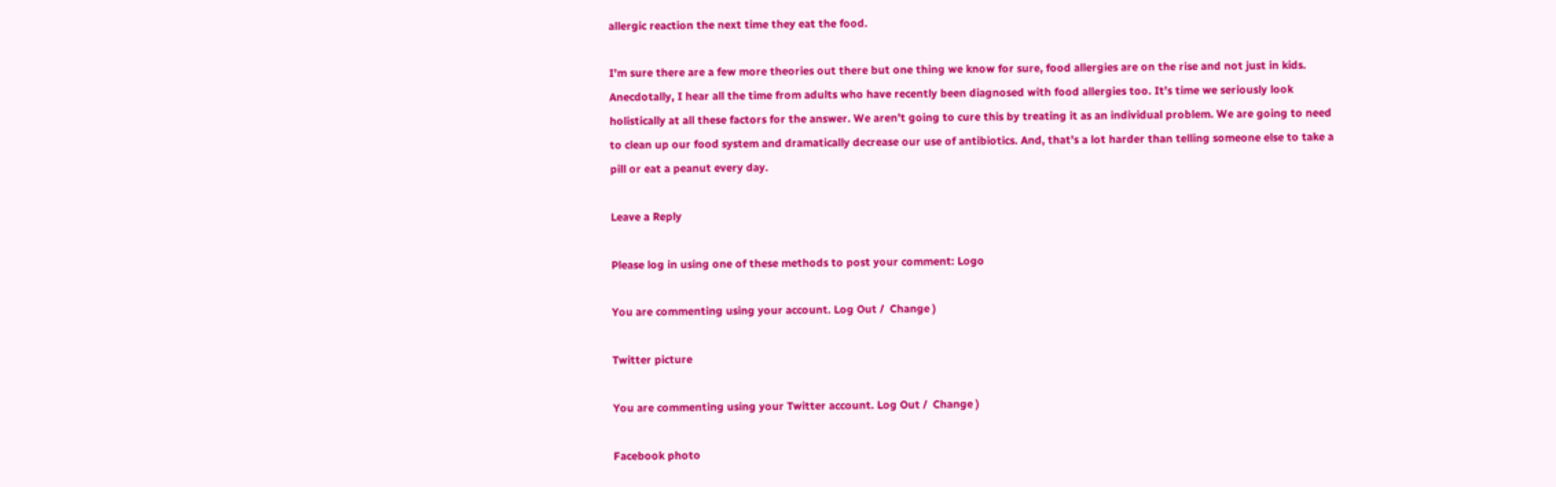allergic reaction the next time they eat the food.

I’m sure there are a few more theories out there but one thing we know for sure, food allergies are on the rise and not just in kids. Anecdotally, I hear all the time from adults who have recently been diagnosed with food allergies too. It’s time we seriously look holistically at all these factors for the answer. We aren’t going to cure this by treating it as an individual problem. We are going to need to clean up our food system and dramatically decrease our use of antibiotics. And, that’s a lot harder than telling someone else to take a pill or eat a peanut every day.

Leave a Reply

Please log in using one of these methods to post your comment: Logo

You are commenting using your account. Log Out /  Change )

Twitter picture

You are commenting using your Twitter account. Log Out /  Change )

Facebook photo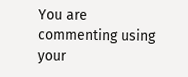You are commenting using your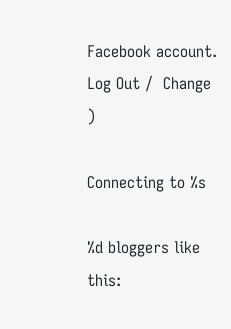Facebook account. Log Out /  Change )

Connecting to %s

%d bloggers like this: